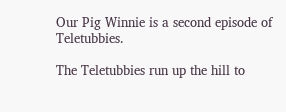Our Pig Winnie is a second episode of Teletubbies.

The Teletubbies run up the hill to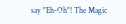say "Eh-Oh"! The Magic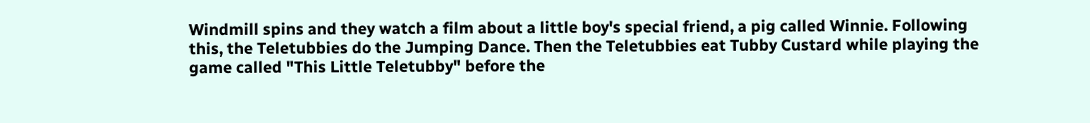Windmill spins and they watch a film about a little boy's special friend, a pig called Winnie. Following this, the Teletubbies do the Jumping Dance. Then the Teletubbies eat Tubby Custard while playing the game called "This Little Teletubby" before the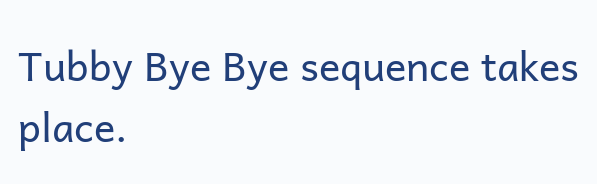Tubby Bye Bye sequence takes place.